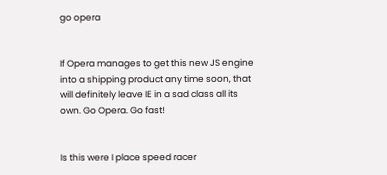go opera


If Opera manages to get this new JS engine into a shipping product any time soon, that will definitely leave IE in a sad class all its own. Go Opera. Go fast!


Is this were I place speed racer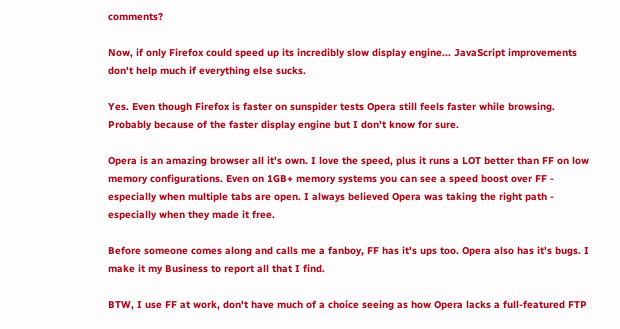comments?

Now, if only Firefox could speed up its incredibly slow display engine... JavaScript improvements don't help much if everything else sucks.

Yes. Even though Firefox is faster on sunspider tests Opera still feels faster while browsing. Probably because of the faster display engine but I don't know for sure.

Opera is an amazing browser all it's own. I love the speed, plus it runs a LOT better than FF on low memory configurations. Even on 1GB+ memory systems you can see a speed boost over FF - especially when multiple tabs are open. I always believed Opera was taking the right path - especially when they made it free.

Before someone comes along and calls me a fanboy, FF has it's ups too. Opera also has it's bugs. I make it my Business to report all that I find.

BTW, I use FF at work, don't have much of a choice seeing as how Opera lacks a full-featured FTP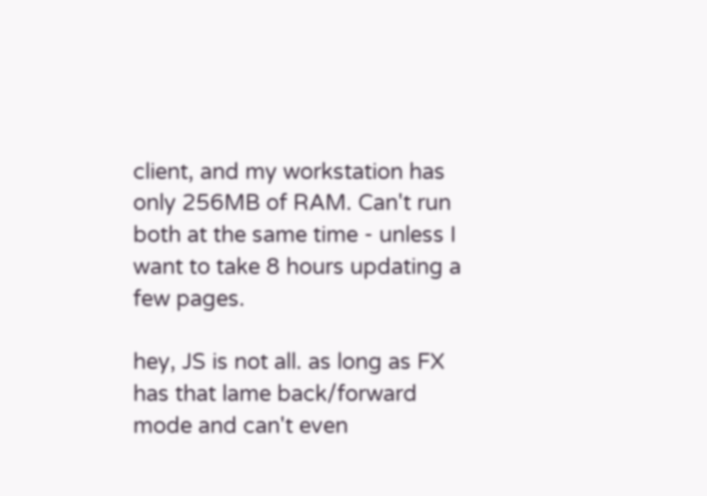client, and my workstation has only 256MB of RAM. Can't run both at the same time - unless I want to take 8 hours updating a few pages.

hey, JS is not all. as long as FX has that lame back/forward mode and can't even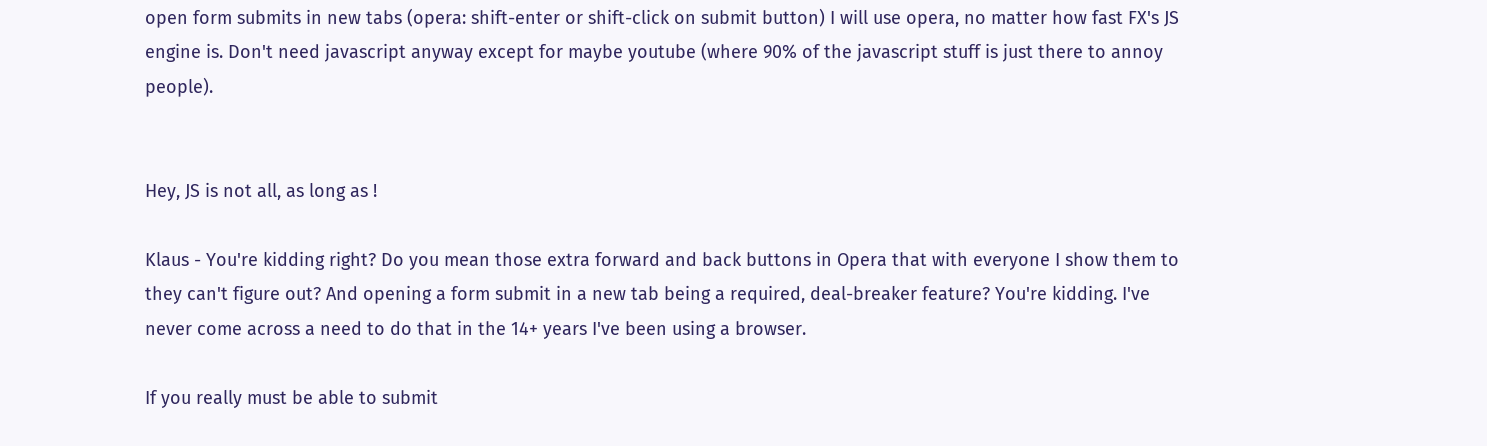open form submits in new tabs (opera: shift-enter or shift-click on submit button) I will use opera, no matter how fast FX's JS engine is. Don't need javascript anyway except for maybe youtube (where 90% of the javascript stuff is just there to annoy people).


Hey, JS is not all, as long as !

Klaus - You're kidding right? Do you mean those extra forward and back buttons in Opera that with everyone I show them to they can't figure out? And opening a form submit in a new tab being a required, deal-breaker feature? You're kidding. I've never come across a need to do that in the 14+ years I've been using a browser.

If you really must be able to submit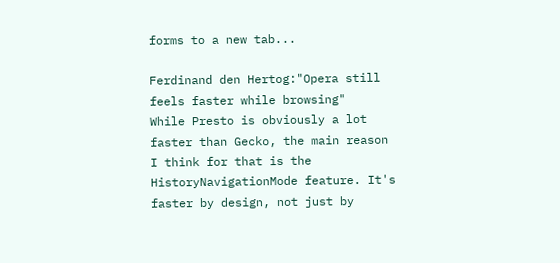forms to a new tab...

Ferdinand den Hertog:"Opera still feels faster while browsing"
While Presto is obviously a lot faster than Gecko, the main reason I think for that is the HistoryNavigationMode feature. It's faster by design, not just by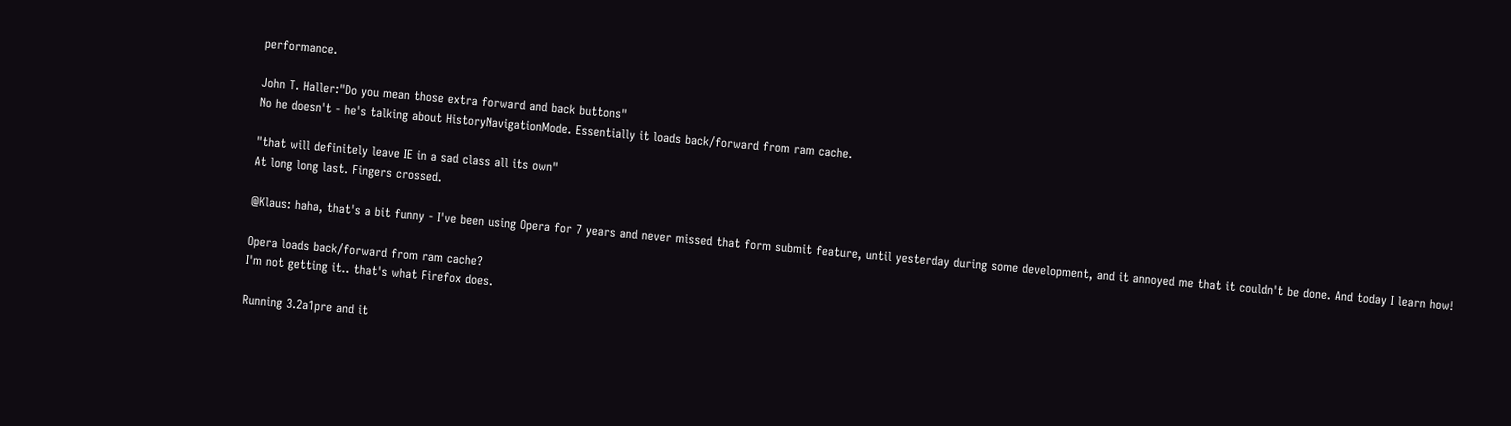performance.

John T. Haller:"Do you mean those extra forward and back buttons"
No he doesn't - he's talking about HistoryNavigationMode. Essentially it loads back/forward from ram cache.

"that will definitely leave IE in a sad class all its own"
At long long last. Fingers crossed.

@Klaus: haha, that's a bit funny - I've been using Opera for 7 years and never missed that form submit feature, until yesterday during some development, and it annoyed me that it couldn't be done. And today I learn how!

Opera loads back/forward from ram cache?
I'm not getting it.. that's what Firefox does.

Running 3.2a1pre and it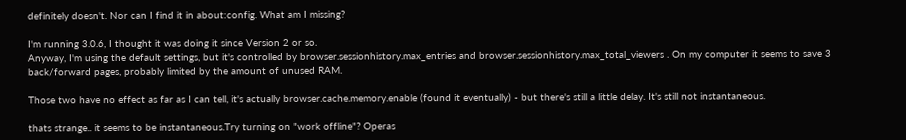definitely doesn't. Nor can I find it in about:config. What am I missing?

I'm running 3.0.6, I thought it was doing it since Version 2 or so.
Anyway, I'm using the default settings, but it's controlled by browser.sessionhistory.max_entries and browser.sessionhistory.max_total_viewers . On my computer it seems to save 3 back/forward pages, probably limited by the amount of unused RAM.

Those two have no effect as far as I can tell, it's actually browser.cache.memory.enable (found it eventually) - but there's still a little delay. It's still not instantaneous.

thats strange.. it seems to be instantaneous.Try turning on "work offline"? Operas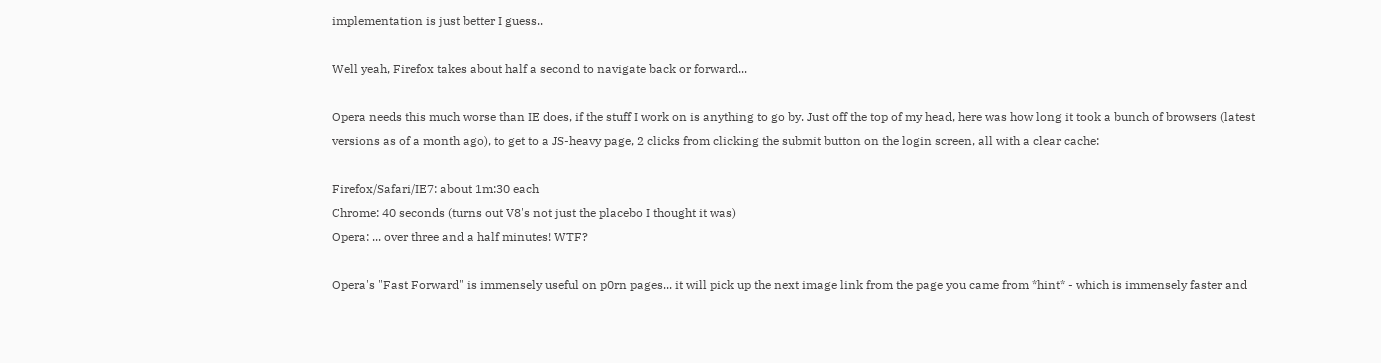implementation is just better I guess..

Well yeah, Firefox takes about half a second to navigate back or forward...

Opera needs this much worse than IE does, if the stuff I work on is anything to go by. Just off the top of my head, here was how long it took a bunch of browsers (latest versions as of a month ago), to get to a JS-heavy page, 2 clicks from clicking the submit button on the login screen, all with a clear cache:

Firefox/Safari/IE7: about 1m:30 each
Chrome: 40 seconds (turns out V8's not just the placebo I thought it was)
Opera: ... over three and a half minutes! WTF?

Opera's "Fast Forward" is immensely useful on p0rn pages... it will pick up the next image link from the page you came from *hint* - which is immensely faster and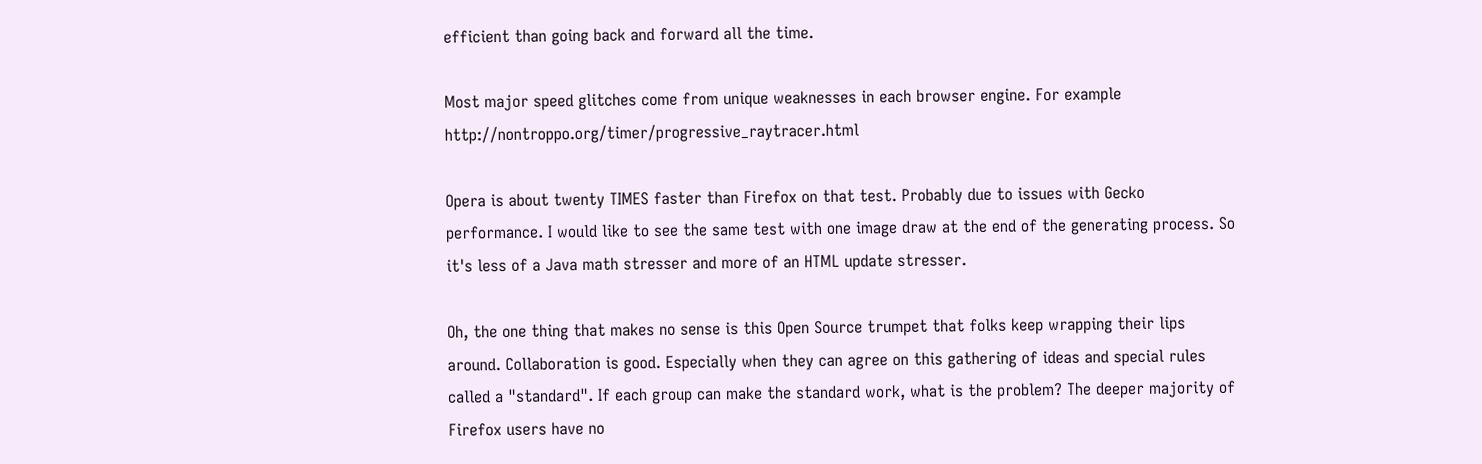efficient than going back and forward all the time.

Most major speed glitches come from unique weaknesses in each browser engine. For example http://nontroppo.org/timer/progressive_raytracer.html

Opera is about twenty TIMES faster than Firefox on that test. Probably due to issues with Gecko performance. I would like to see the same test with one image draw at the end of the generating process. So it's less of a Java math stresser and more of an HTML update stresser.

Oh, the one thing that makes no sense is this Open Source trumpet that folks keep wrapping their lips around. Collaboration is good. Especially when they can agree on this gathering of ideas and special rules called a "standard". If each group can make the standard work, what is the problem? The deeper majority of Firefox users have no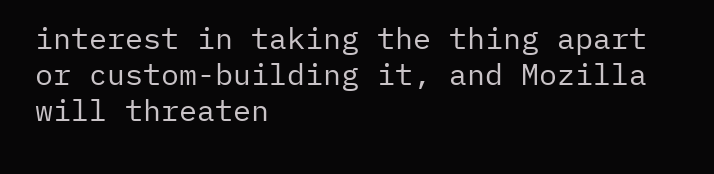interest in taking the thing apart or custom-building it, and Mozilla will threaten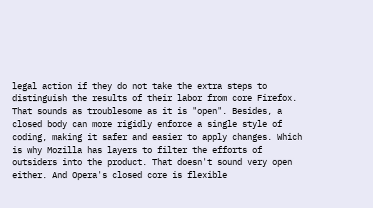legal action if they do not take the extra steps to distinguish the results of their labor from core Firefox. That sounds as troublesome as it is "open". Besides, a closed body can more rigidly enforce a single style of coding, making it safer and easier to apply changes. Which is why Mozilla has layers to filter the efforts of outsiders into the product. That doesn't sound very open either. And Opera's closed core is flexible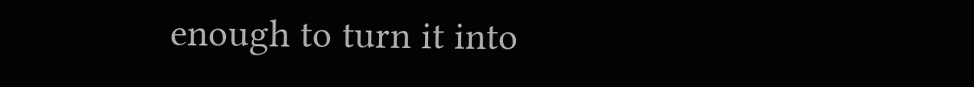enough to turn it into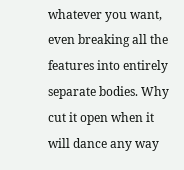whatever you want, even breaking all the features into entirely separate bodies. Why cut it open when it will dance any way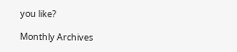you like?

Monthly Archives